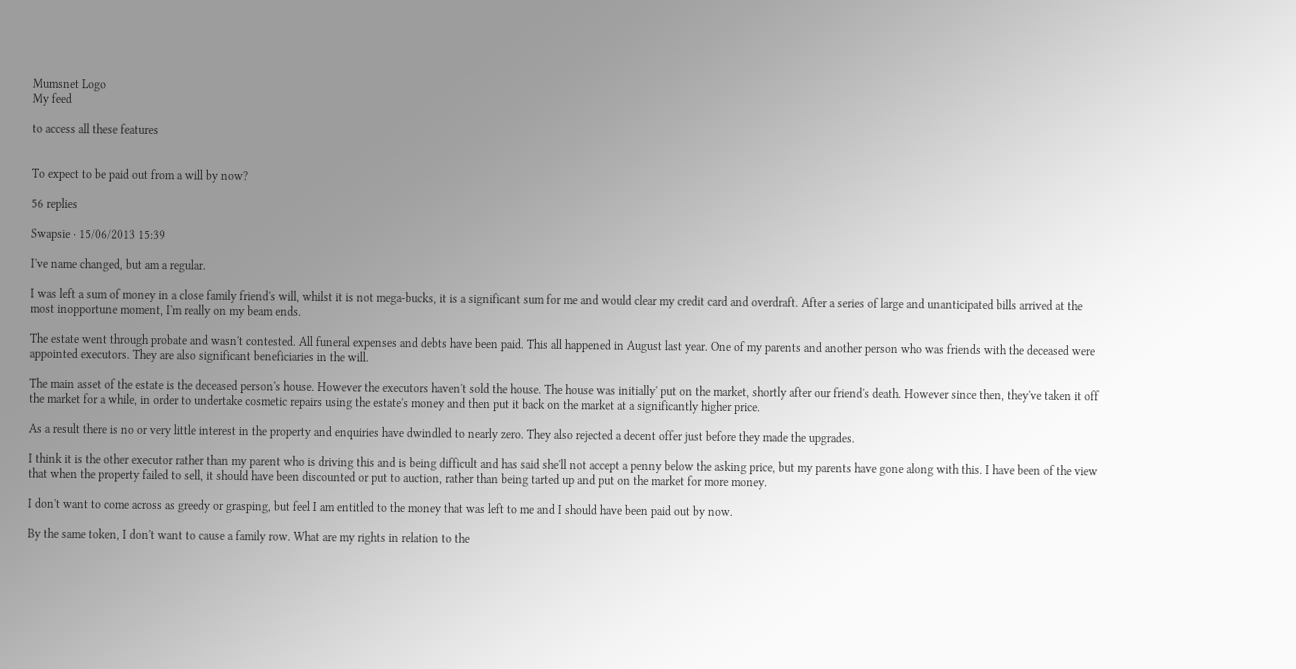Mumsnet Logo
My feed

to access all these features


To expect to be paid out from a will by now?

56 replies

Swapsie · 15/06/2013 15:39

I've name changed, but am a regular.

I was left a sum of money in a close family friend's will, whilst it is not mega-bucks, it is a significant sum for me and would clear my credit card and overdraft. After a series of large and unanticipated bills arrived at the most inopportune moment, I'm really on my beam ends.

The estate went through probate and wasn't contested. All funeral expenses and debts have been paid. This all happened in August last year. One of my parents and another person who was friends with the deceased were appointed executors. They are also significant beneficiaries in the will.

The main asset of the estate is the deceased person's house. However the executors haven't sold the house. The house was initially' put on the market, shortly after our friend's death. However since then, they've taken it off the market for a while, in order to undertake cosmetic repairs using the estate's money and then put it back on the market at a significantly higher price.

As a result there is no or very little interest in the property and enquiries have dwindled to nearly zero. They also rejected a decent offer just before they made the upgrades.

I think it is the other executor rather than my parent who is driving this and is being difficult and has said she'll not accept a penny below the asking price, but my parents have gone along with this. I have been of the view that when the property failed to sell, it should have been discounted or put to auction, rather than being tarted up and put on the market for more money.

I don't want to come across as greedy or grasping, but feel I am entitled to the money that was left to me and I should have been paid out by now.

By the same token, I don't want to cause a family row. What are my rights in relation to the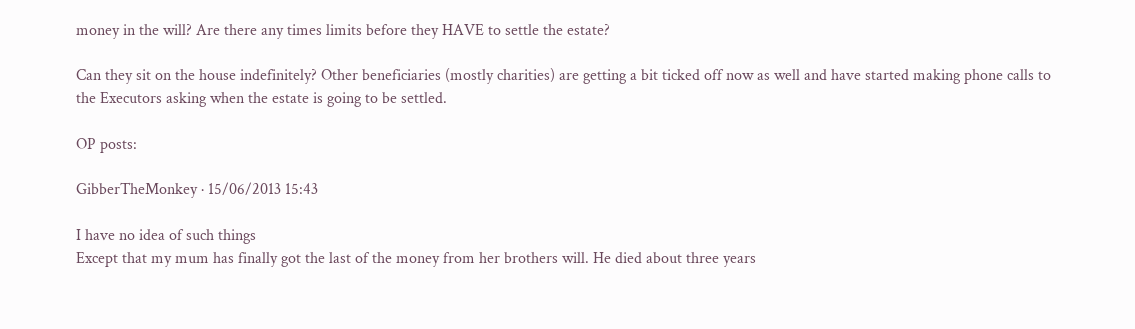money in the will? Are there any times limits before they HAVE to settle the estate?

Can they sit on the house indefinitely? Other beneficiaries (mostly charities) are getting a bit ticked off now as well and have started making phone calls to the Executors asking when the estate is going to be settled.

OP posts:

GibberTheMonkey · 15/06/2013 15:43

I have no idea of such things
Except that my mum has finally got the last of the money from her brothers will. He died about three years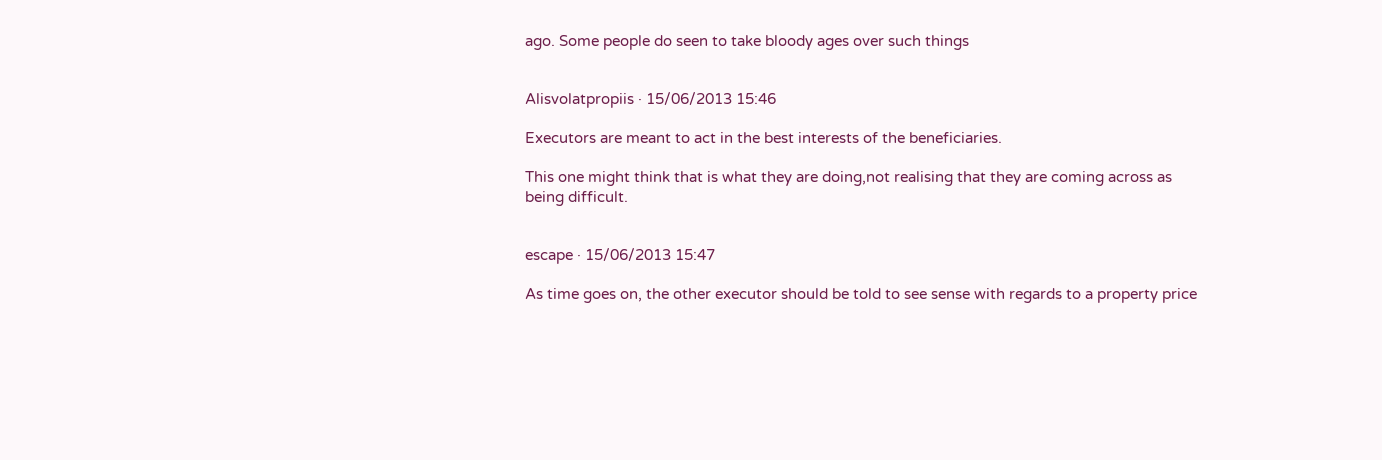ago. Some people do seen to take bloody ages over such things


Alisvolatpropiis · 15/06/2013 15:46

Executors are meant to act in the best interests of the beneficiaries.

This one might think that is what they are doing,not realising that they are coming across as being difficult.


escape · 15/06/2013 15:47

As time goes on, the other executor should be told to see sense with regards to a property price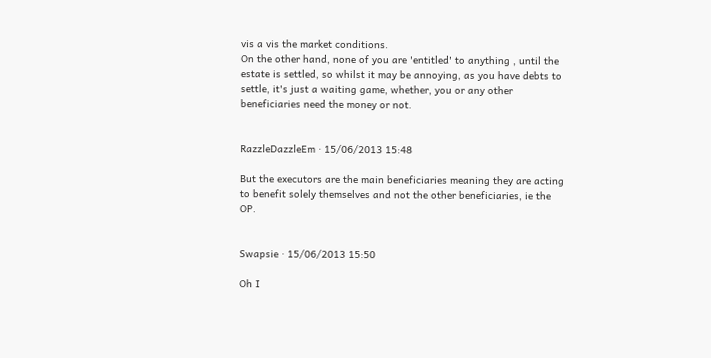vis a vis the market conditions.
On the other hand, none of you are 'entitled' to anything , until the estate is settled, so whilst it may be annoying, as you have debts to settle, it's just a waiting game, whether, you or any other beneficiaries need the money or not.


RazzleDazzleEm · 15/06/2013 15:48

But the executors are the main beneficiaries meaning they are acting to benefit solely themselves and not the other beneficiaries, ie the OP.


Swapsie · 15/06/2013 15:50

Oh I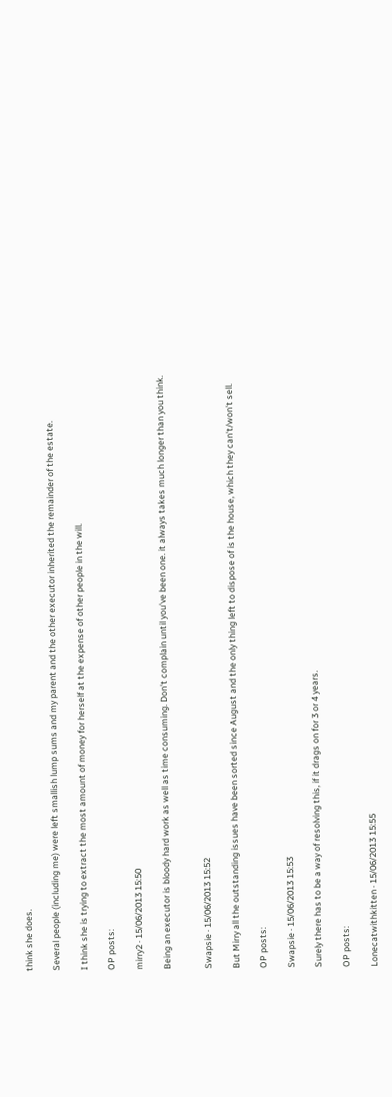think she does.

Several people (including me) were left smallish lump sums and my parent and the other executor inherited the remainder of the estate.

I think she is trying to extract the most amount of money for herself at the expense of other people in the will.

OP posts:

mirry2 · 15/06/2013 15:50

Being an executor is bloody hard work as well as time consuming. Don't complain until you've been one. it always takes much longer than you think.


Swapsie · 15/06/2013 15:52

But Mirry all the outstanding issues have been sorted since August and the only thing left to dispose of is the house, which they can't/won't sell.

OP posts:

Swapsie · 15/06/2013 15:53

Surely there has to be a way of resolving this, if it drags on for 3 or 4 years.

OP posts:

Lonecatwithkitten · 15/06/2013 15:55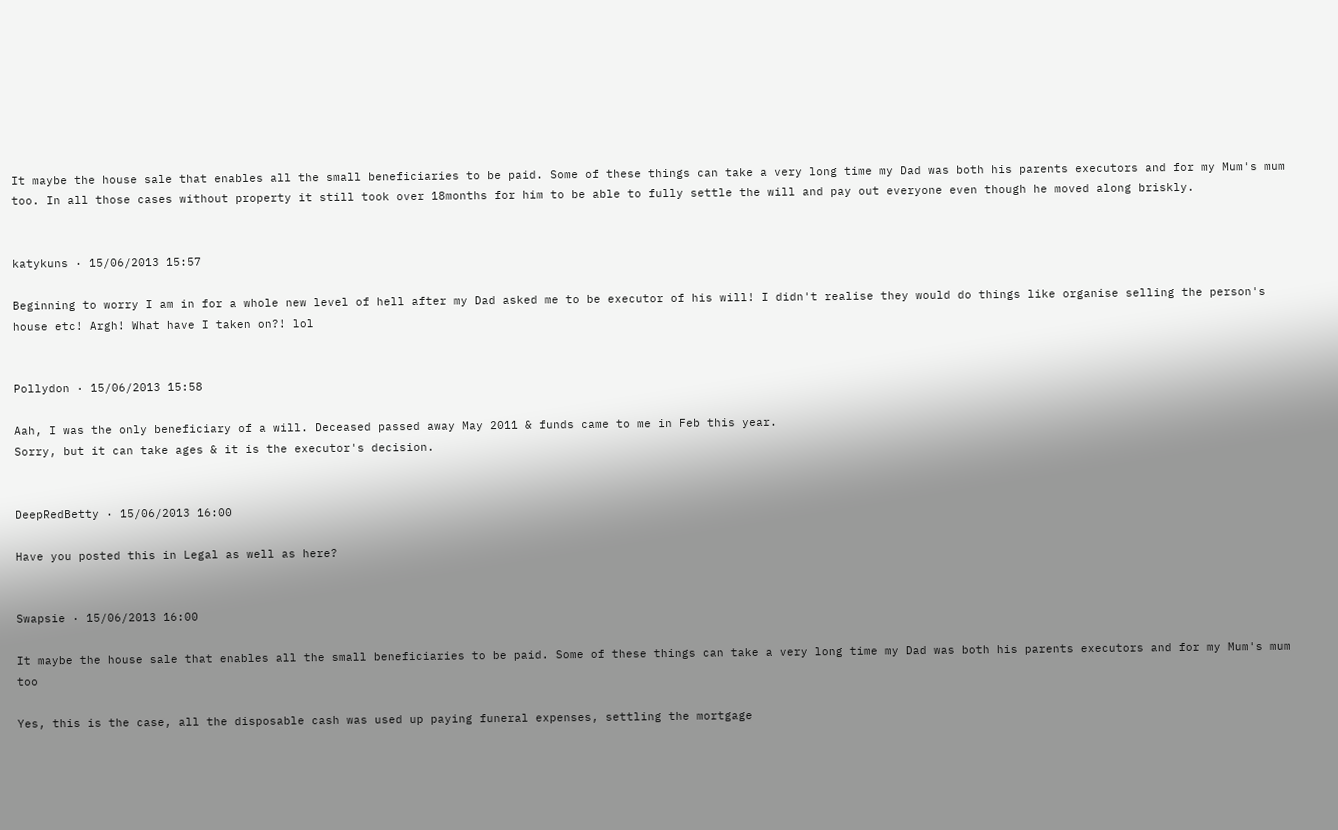It maybe the house sale that enables all the small beneficiaries to be paid. Some of these things can take a very long time my Dad was both his parents executors and for my Mum's mum too. In all those cases without property it still took over 18months for him to be able to fully settle the will and pay out everyone even though he moved along briskly.


katykuns · 15/06/2013 15:57

Beginning to worry I am in for a whole new level of hell after my Dad asked me to be executor of his will! I didn't realise they would do things like organise selling the person's house etc! Argh! What have I taken on?! lol


Pollydon · 15/06/2013 15:58

Aah, I was the only beneficiary of a will. Deceased passed away May 2011 & funds came to me in Feb this year.
Sorry, but it can take ages & it is the executor's decision.


DeepRedBetty · 15/06/2013 16:00

Have you posted this in Legal as well as here?


Swapsie · 15/06/2013 16:00

It maybe the house sale that enables all the small beneficiaries to be paid. Some of these things can take a very long time my Dad was both his parents executors and for my Mum's mum too

Yes, this is the case, all the disposable cash was used up paying funeral expenses, settling the mortgage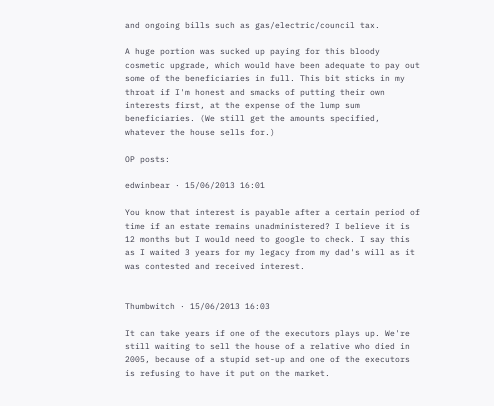and ongoing bills such as gas/electric/council tax.

A huge portion was sucked up paying for this bloody cosmetic upgrade, which would have been adequate to pay out some of the beneficiaries in full. This bit sticks in my throat if I'm honest and smacks of putting their own interests first, at the expense of the lump sum beneficiaries. (We still get the amounts specified, whatever the house sells for.)

OP posts:

edwinbear · 15/06/2013 16:01

You know that interest is payable after a certain period of time if an estate remains unadministered? I believe it is 12 months but I would need to google to check. I say this as I waited 3 years for my legacy from my dad's will as it was contested and received interest.


Thumbwitch · 15/06/2013 16:03

It can take years if one of the executors plays up. We're still waiting to sell the house of a relative who died in 2005, because of a stupid set-up and one of the executors is refusing to have it put on the market.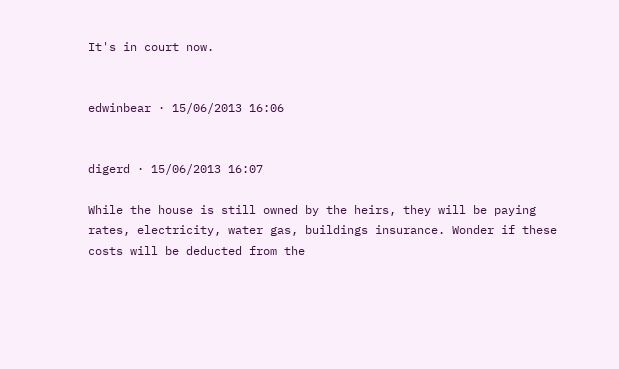It's in court now.


edwinbear · 15/06/2013 16:06


digerd · 15/06/2013 16:07

While the house is still owned by the heirs, they will be paying rates, electricity, water gas, buildings insurance. Wonder if these costs will be deducted from the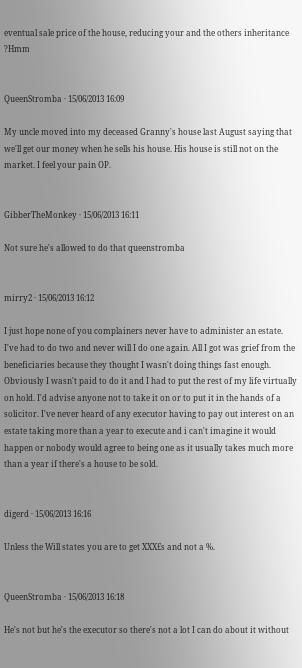eventual sale price of the house, reducing your and the others inheritance ?Hmm


QueenStromba · 15/06/2013 16:09

My uncle moved into my deceased Granny's house last August saying that we'll get our money when he sells his house. His house is still not on the market. I feel your pain OP.


GibberTheMonkey · 15/06/2013 16:11

Not sure he's allowed to do that queenstromba


mirry2 · 15/06/2013 16:12

I just hope none of you complainers never have to administer an estate. I've had to do two and never will I do one again. All I got was grief from the beneficiaries because they thought I wasn't doing things fast enough. Obviously I wasn't paid to do it and I had to put the rest of my life virtually on hold. I'd advise anyone not to take it on or to put it in the hands of a solicitor. I've never heard of any executor having to pay out interest on an estate taking more than a year to execute and i can't imagine it would happen or nobody would agree to being one as it usually takes much more than a year if there's a house to be sold.


digerd · 15/06/2013 16:16

Unless the Will states you are to get XXX£s and not a %.


QueenStromba · 15/06/2013 16:18

He's not but he's the executor so there's not a lot I can do about it without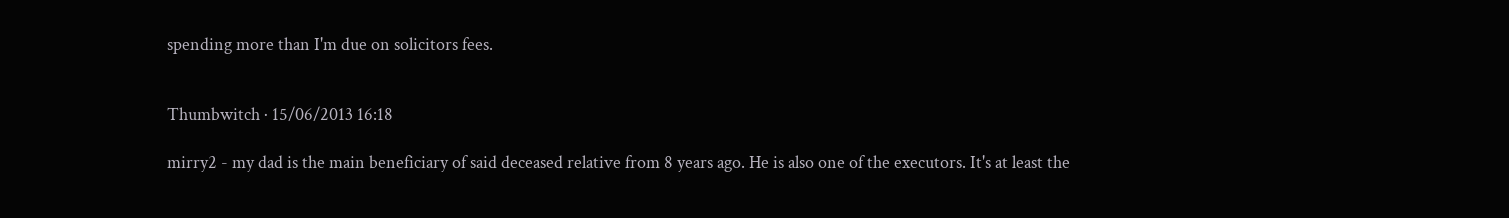spending more than I'm due on solicitors fees.


Thumbwitch · 15/06/2013 16:18

mirry2 - my dad is the main beneficiary of said deceased relative from 8 years ago. He is also one of the executors. It's at least the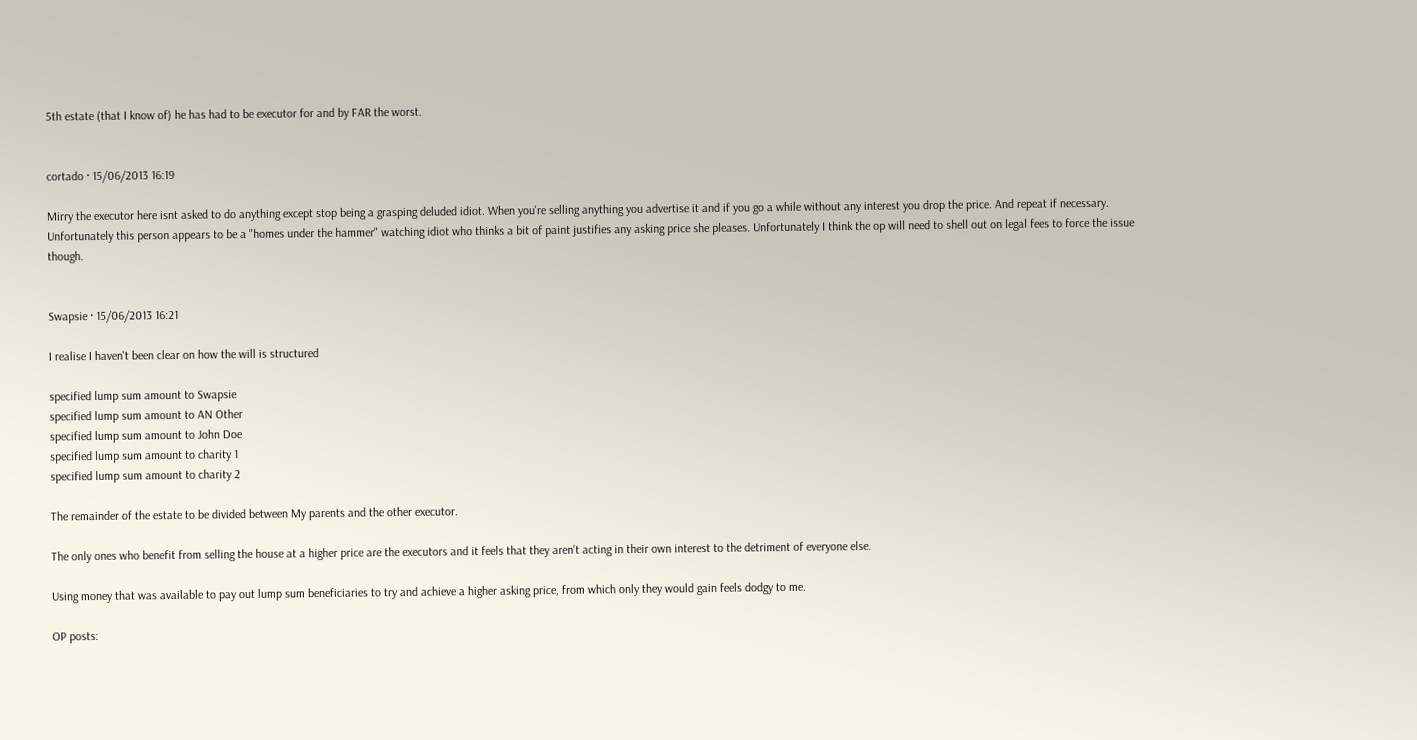5th estate (that I know of) he has had to be executor for and by FAR the worst.


cortado · 15/06/2013 16:19

Mirry the executor here isnt asked to do anything except stop being a grasping deluded idiot. When you're selling anything you advertise it and if you go a while without any interest you drop the price. And repeat if necessary. Unfortunately this person appears to be a "homes under the hammer" watching idiot who thinks a bit of paint justifies any asking price she pleases. Unfortunately I think the op will need to shell out on legal fees to force the issue though.


Swapsie · 15/06/2013 16:21

I realise I haven't been clear on how the will is structured

specified lump sum amount to Swapsie
specified lump sum amount to AN Other
specified lump sum amount to John Doe
specified lump sum amount to charity 1
specified lump sum amount to charity 2

The remainder of the estate to be divided between My parents and the other executor.

The only ones who benefit from selling the house at a higher price are the executors and it feels that they aren't acting in their own interest to the detriment of everyone else.

Using money that was available to pay out lump sum beneficiaries to try and achieve a higher asking price, from which only they would gain feels dodgy to me.

OP posts: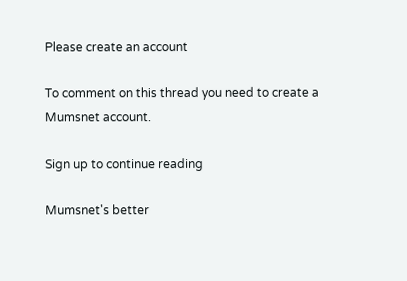Please create an account

To comment on this thread you need to create a Mumsnet account.

Sign up to continue reading

Mumsnet's better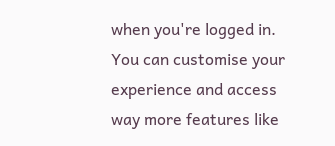when you're logged in. You can customise your experience and access way more features like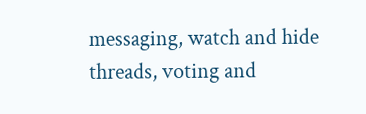messaging, watch and hide threads, voting and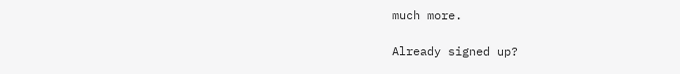much more.

Already signed up?